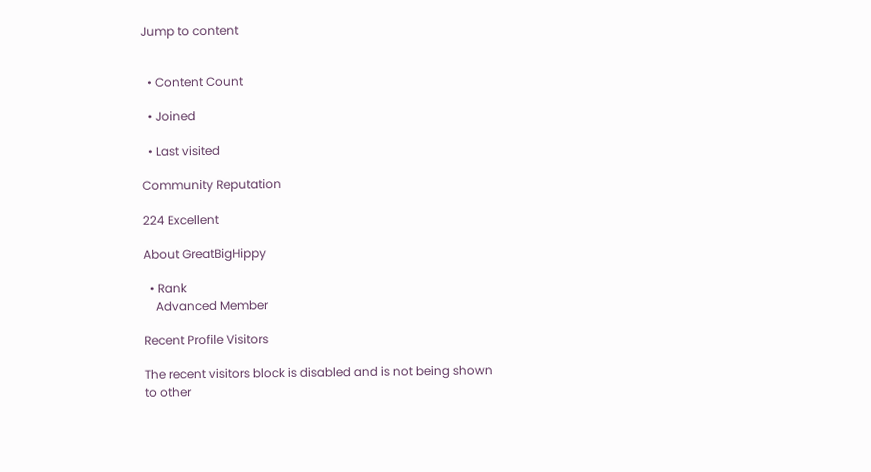Jump to content


  • Content Count

  • Joined

  • Last visited

Community Reputation

224 Excellent

About GreatBigHippy

  • Rank
    Advanced Member

Recent Profile Visitors

The recent visitors block is disabled and is not being shown to other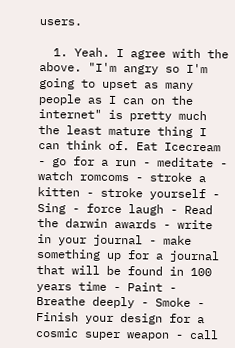users.

  1. Yeah. I agree with the above. "I'm angry so I'm going to upset as many people as I can on the internet" is pretty much the least mature thing I can think of. Eat Icecream - go for a run - meditate - watch romcoms - stroke a kitten - stroke yourself - Sing - force laugh - Read the darwin awards - write in your journal - make something up for a journal that will be found in 100 years time - Paint - Breathe deeply - Smoke - Finish your design for a cosmic super weapon - call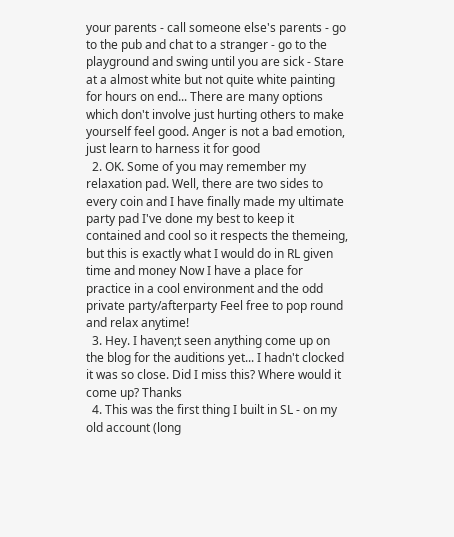your parents - call someone else's parents - go to the pub and chat to a stranger - go to the playground and swing until you are sick - Stare at a almost white but not quite white painting for hours on end... There are many options which don't involve just hurting others to make yourself feel good. Anger is not a bad emotion, just learn to harness it for good
  2. OK. Some of you may remember my relaxation pad. Well, there are two sides to every coin and I have finally made my ultimate party pad I've done my best to keep it contained and cool so it respects the themeing, but this is exactly what I would do in RL given time and money Now I have a place for practice in a cool environment and the odd private party/afterparty Feel free to pop round and relax anytime!
  3. Hey. I haven;t seen anything come up on the blog for the auditions yet... I hadn't clocked it was so close. Did I miss this? Where would it come up? Thanks
  4. This was the first thing I built in SL - on my old account (long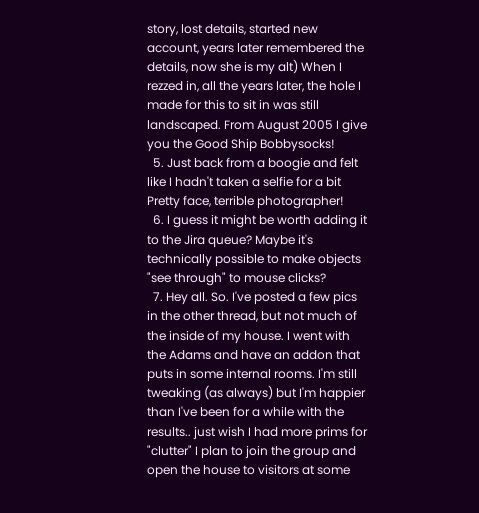story, lost details, started new account, years later remembered the details, now she is my alt) When I rezzed in, all the years later, the hole I made for this to sit in was still landscaped. From August 2005 I give you the Good Ship Bobbysocks!
  5. Just back from a boogie and felt like I hadn't taken a selfie for a bit Pretty face, terrible photographer!
  6. I guess it might be worth adding it to the Jira queue? Maybe it's technically possible to make objects "see through" to mouse clicks?
  7. Hey all. So. I've posted a few pics in the other thread, but not much of the inside of my house. I went with the Adams and have an addon that puts in some internal rooms. I'm still tweaking (as always) but I'm happier than I've been for a while with the results.. just wish I had more prims for "clutter" I plan to join the group and open the house to visitors at some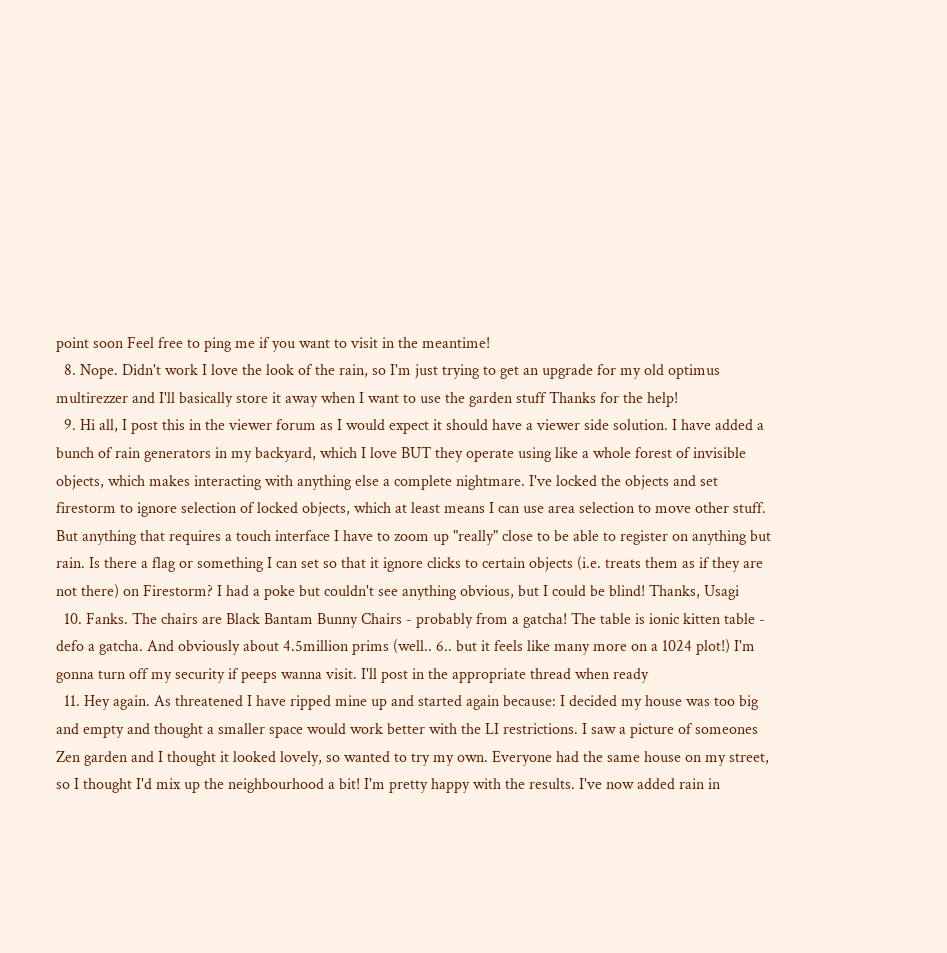point soon Feel free to ping me if you want to visit in the meantime!
  8. Nope. Didn't work I love the look of the rain, so I'm just trying to get an upgrade for my old optimus multirezzer and I'll basically store it away when I want to use the garden stuff Thanks for the help!
  9. Hi all, I post this in the viewer forum as I would expect it should have a viewer side solution. I have added a bunch of rain generators in my backyard, which I love BUT they operate using like a whole forest of invisible objects, which makes interacting with anything else a complete nightmare. I've locked the objects and set firestorm to ignore selection of locked objects, which at least means I can use area selection to move other stuff. But anything that requires a touch interface I have to zoom up "really" close to be able to register on anything but rain. Is there a flag or something I can set so that it ignore clicks to certain objects (i.e. treats them as if they are not there) on Firestorm? I had a poke but couldn't see anything obvious, but I could be blind! Thanks, Usagi
  10. Fanks. The chairs are Black Bantam Bunny Chairs - probably from a gatcha! The table is ionic kitten table - defo a gatcha. And obviously about 4.5million prims (well.. 6.. but it feels like many more on a 1024 plot!) I'm gonna turn off my security if peeps wanna visit. I'll post in the appropriate thread when ready
  11. Hey again. As threatened I have ripped mine up and started again because: I decided my house was too big and empty and thought a smaller space would work better with the LI restrictions. I saw a picture of someones Zen garden and I thought it looked lovely, so wanted to try my own. Everyone had the same house on my street, so I thought I'd mix up the neighbourhood a bit! I'm pretty happy with the results. I've now added rain in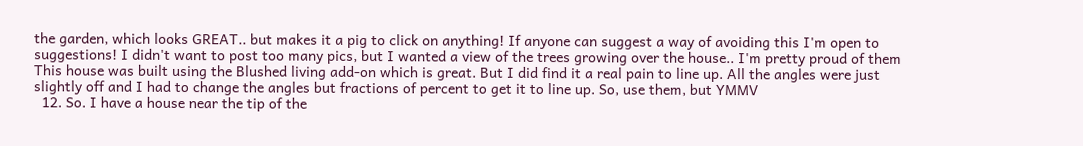the garden, which looks GREAT.. but makes it a pig to click on anything! If anyone can suggest a way of avoiding this I'm open to suggestions! I didn't want to post too many pics, but I wanted a view of the trees growing over the house.. I'm pretty proud of them This house was built using the Blushed living add-on which is great. But I did find it a real pain to line up. All the angles were just slightly off and I had to change the angles but fractions of percent to get it to line up. So, use them, but YMMV
  12. So. I have a house near the tip of the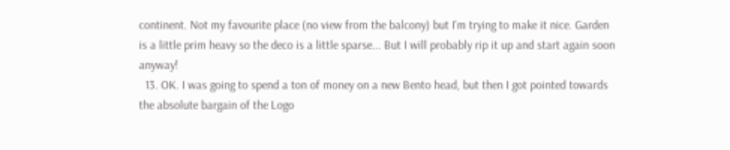continent. Not my favourite place (no view from the balcony) but I'm trying to make it nice. Garden is a little prim heavy so the deco is a little sparse... But I will probably rip it up and start again soon anyway!
  13. OK. I was going to spend a ton of money on a new Bento head, but then I got pointed towards the absolute bargain of the Logo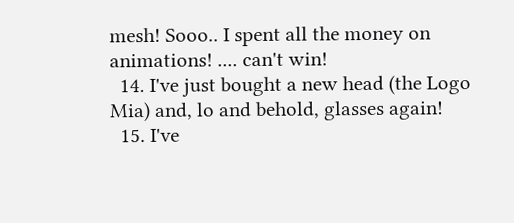mesh! Sooo.. I spent all the money on animations! .... can't win!
  14. I've just bought a new head (the Logo Mia) and, lo and behold, glasses again!
  15. I've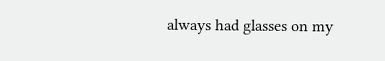always had glasses on my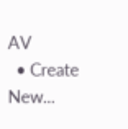AV
  • Create New...